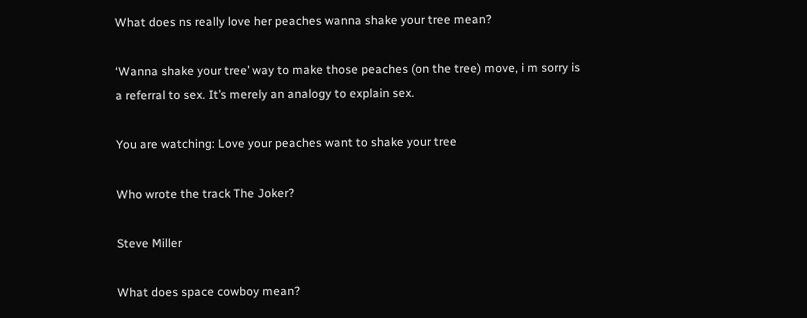What does ns really love her peaches wanna shake your tree mean?

‘Wanna shake your tree’ way to make those peaches (on the tree) move, i m sorry is a referral to sex. It’s merely an analogy to explain sex.

You are watching: Love your peaches want to shake your tree

Who wrote the track The Joker?

Steve Miller

What does space cowboy mean?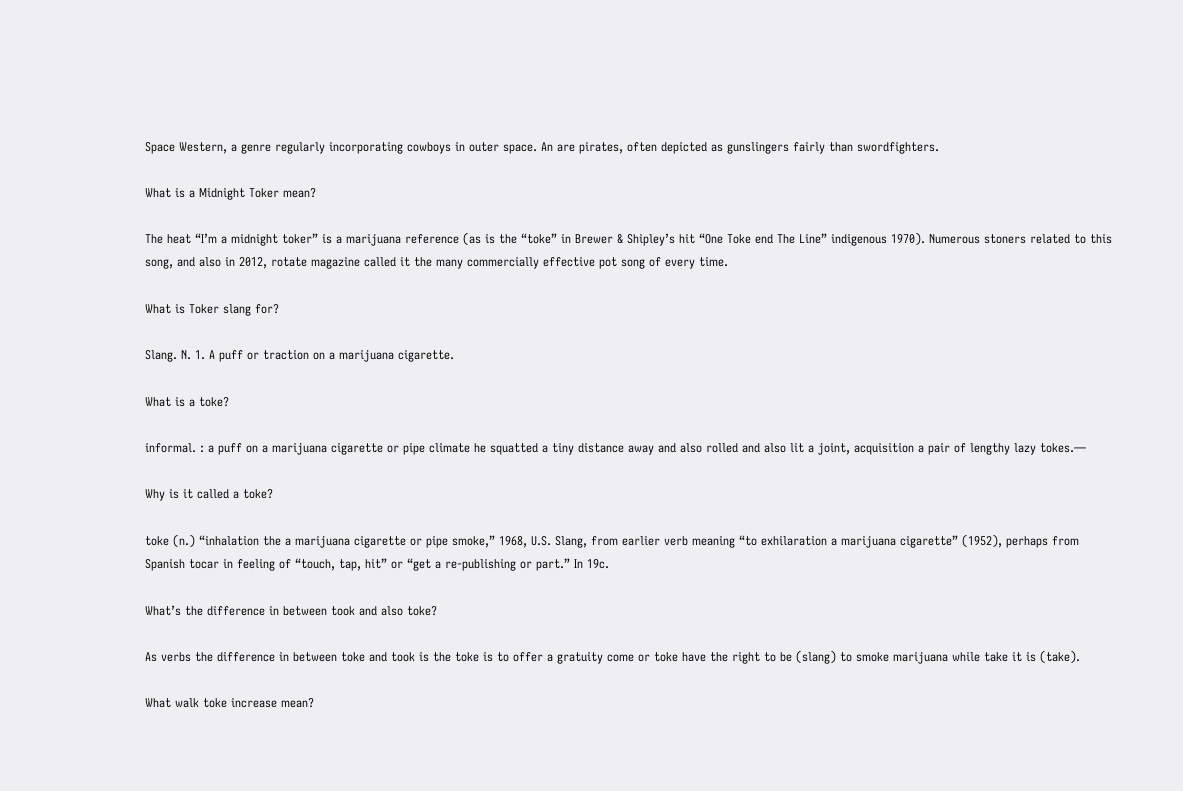Space Western, a genre regularly incorporating cowboys in outer space. An are pirates, often depicted as gunslingers fairly than swordfighters.

What is a Midnight Toker mean?

The heat “I’m a midnight toker” is a marijuana reference (as is the “toke” in Brewer & Shipley’s hit “One Toke end The Line” indigenous 1970). Numerous stoners related to this song, and also in 2012, rotate magazine called it the many commercially effective pot song of every time.

What is Toker slang for?

Slang. N. 1. A puff or traction on a marijuana cigarette.

What is a toke?

informal. : a puff on a marijuana cigarette or pipe climate he squatted a tiny distance away and also rolled and also lit a joint, acquisition a pair of lengthy lazy tokes.—

Why is it called a toke?

toke (n.) “inhalation the a marijuana cigarette or pipe smoke,” 1968, U.S. Slang, from earlier verb meaning “to exhilaration a marijuana cigarette” (1952), perhaps from Spanish tocar in feeling of “touch, tap, hit” or “get a re-publishing or part.” In 19c.

What’s the difference in between took and also toke?

As verbs the difference in between toke and took is the toke is to offer a gratuity come or toke have the right to be (slang) to smoke marijuana while take it is (take).

What walk toke increase mean?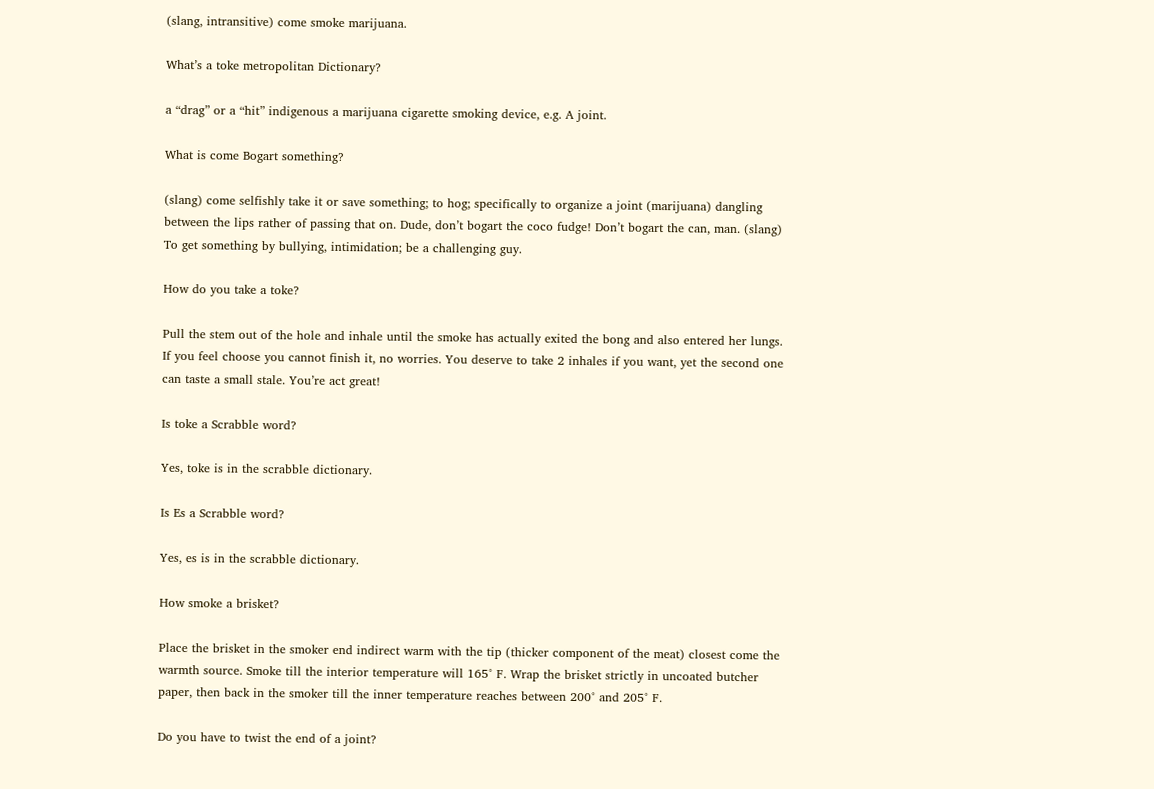(slang, intransitive) come smoke marijuana.

What’s a toke metropolitan Dictionary?

a “drag” or a “hit” indigenous a marijuana cigarette smoking device, e.g. A joint.

What is come Bogart something?

(slang) come selfishly take it or save something; to hog; specifically to organize a joint (marijuana) dangling between the lips rather of passing that on. Dude, don’t bogart the coco fudge! Don’t bogart the can, man. (slang) To get something by bullying, intimidation; be a challenging guy.

How do you take a toke?

Pull the stem out of the hole and inhale until the smoke has actually exited the bong and also entered her lungs. If you feel choose you cannot finish it, no worries. You deserve to take 2 inhales if you want, yet the second one can taste a small stale. You’re act great!

Is toke a Scrabble word?

Yes, toke is in the scrabble dictionary.

Is Es a Scrabble word?

Yes, es is in the scrabble dictionary.

How smoke a brisket?

Place the brisket in the smoker end indirect warm with the tip (thicker component of the meat) closest come the warmth source. Smoke till the interior temperature will 165° F. Wrap the brisket strictly in uncoated butcher paper, then back in the smoker till the inner temperature reaches between 200° and 205° F.

Do you have to twist the end of a joint?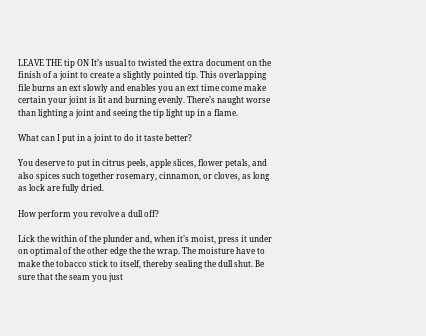LEAVE THE tip ON It’s usual to twisted the extra document on the finish of a joint to create a slightly pointed tip. This overlapping file burns an ext slowly and enables you an ext time come make certain your joint is lit and burning evenly. There’s naught worse than lighting a joint and seeing the tip light up in a flame.

What can I put in a joint to do it taste better?

You deserve to put in citrus peels, apple slices, flower petals, and also spices such together rosemary, cinnamon, or cloves, as long as lock are fully dried.

How perform you revolve a dull off?

Lick the within of the plunder and, when it’s moist, press it under on optimal of the other edge the the wrap. The moisture have to make the tobacco stick to itself, thereby sealing the dull shut. Be sure that the seam you just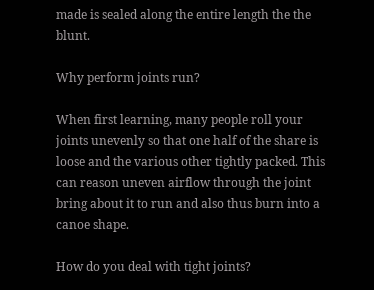made is sealed along the entire length the the blunt.

Why perform joints run?

When first learning, many people roll your joints unevenly so that one half of the share is loose and the various other tightly packed. This can reason uneven airflow through the joint bring about it to run and also thus burn into a canoe shape.

How do you deal with tight joints?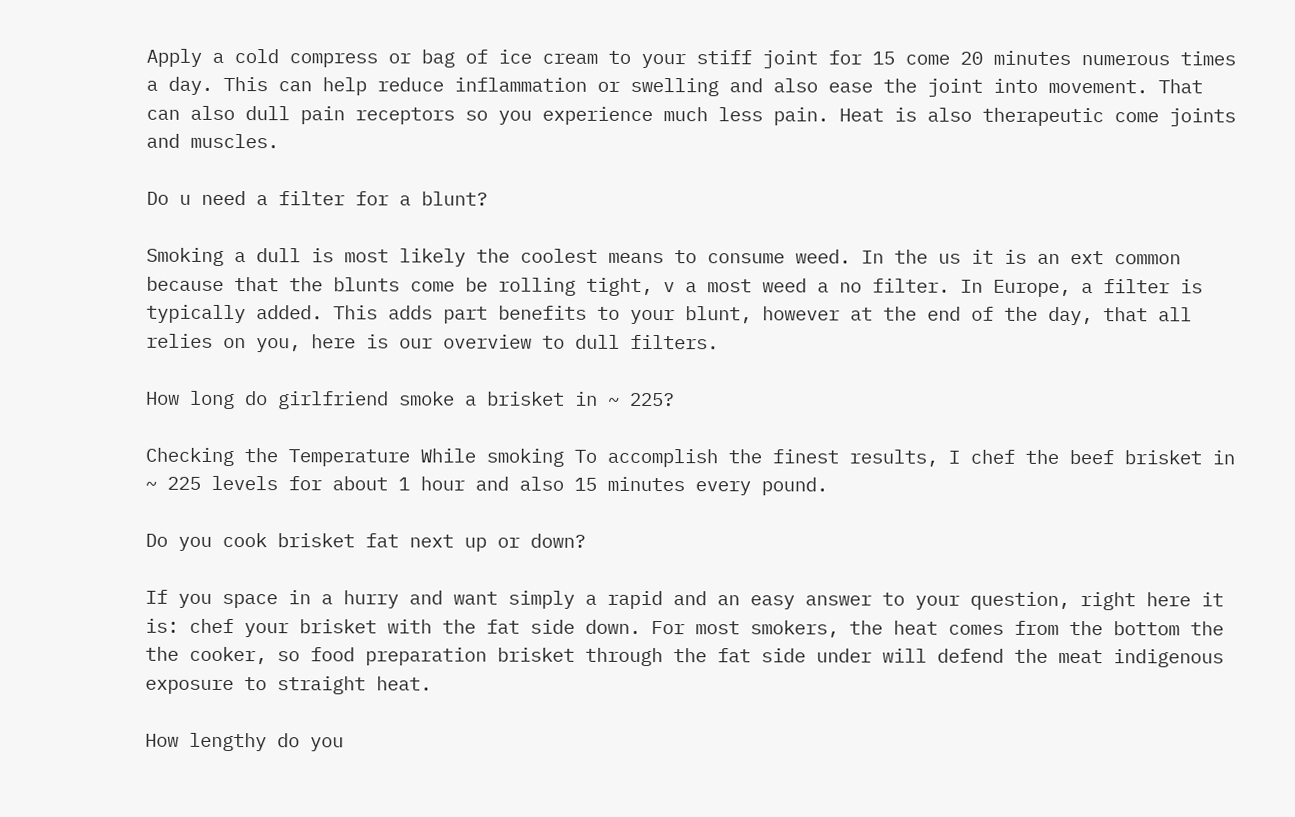Apply a cold compress or bag of ice cream to your stiff joint for 15 come 20 minutes numerous times a day. This can help reduce inflammation or swelling and also ease the joint into movement. That can also dull pain receptors so you experience much less pain. Heat is also therapeutic come joints and muscles.

Do u need a filter for a blunt?

Smoking a dull is most likely the coolest means to consume weed. In the us it is an ext common because that the blunts come be rolling tight, v a most weed a no filter. In Europe, a filter is typically added. This adds part benefits to your blunt, however at the end of the day, that all relies on you, here is our overview to dull filters.

How long do girlfriend smoke a brisket in ~ 225?

Checking the Temperature While smoking To accomplish the finest results, I chef the beef brisket in ~ 225 levels for about 1 hour and also 15 minutes every pound.

Do you cook brisket fat next up or down?

If you space in a hurry and want simply a rapid and an easy answer to your question, right here it is: chef your brisket with the fat side down. For most smokers, the heat comes from the bottom the the cooker, so food preparation brisket through the fat side under will defend the meat indigenous exposure to straight heat.

How lengthy do you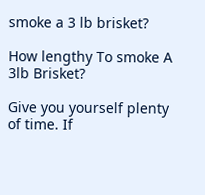smoke a 3 lb brisket?

How lengthy To smoke A 3lb Brisket?

Give you yourself plenty of time. If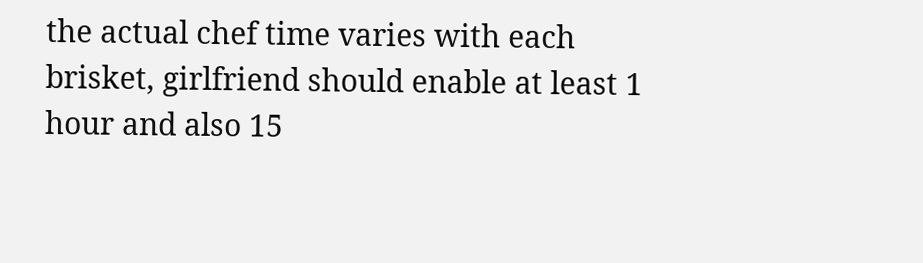the actual chef time varies with each brisket, girlfriend should enable at least 1 hour and also 15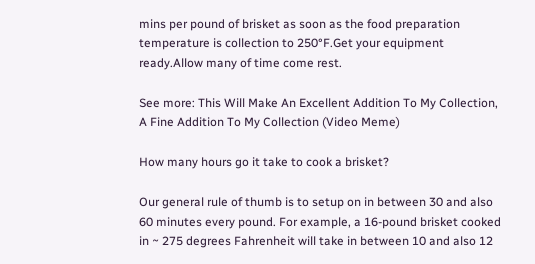mins per pound of brisket as soon as the food preparation temperature is collection to 250°F.Get your equipment ready.Allow many of time come rest.

See more: This Will Make An Excellent Addition To My Collection, A Fine Addition To My Collection (Video Meme)

How many hours go it take to cook a brisket?

Our general rule of thumb is to setup on in between 30 and also 60 minutes every pound. For example, a 16-pound brisket cooked in ~ 275 degrees Fahrenheit will take in between 10 and also 12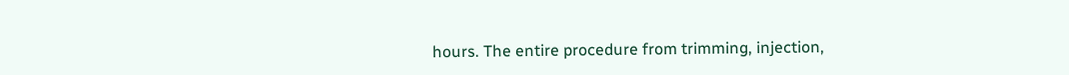hours. The entire procedure from trimming, injection,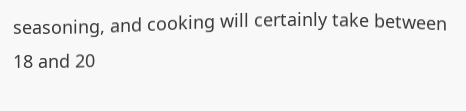seasoning, and cooking will certainly take between 18 and 20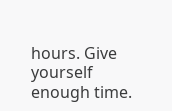hours. Give yourself enough time.